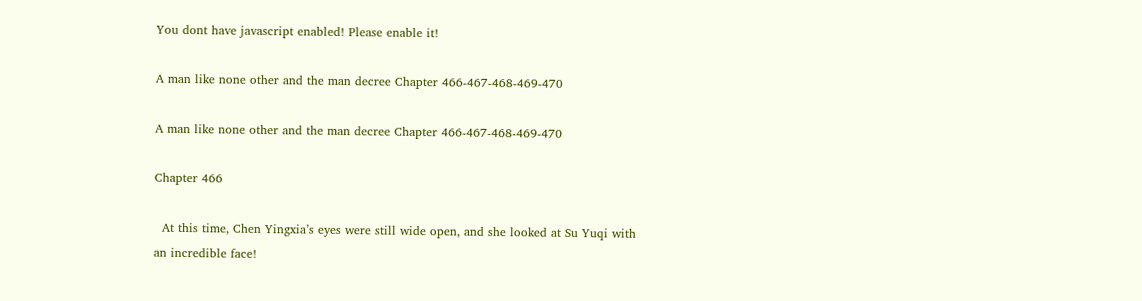You dont have javascript enabled! Please enable it!

A man like none other and the man decree Chapter 466-467-468-469-470

A man like none other and the man decree Chapter 466-467-468-469-470

Chapter 466

  At this time, Chen Yingxia’s eyes were still wide open, and she looked at Su Yuqi with an incredible face!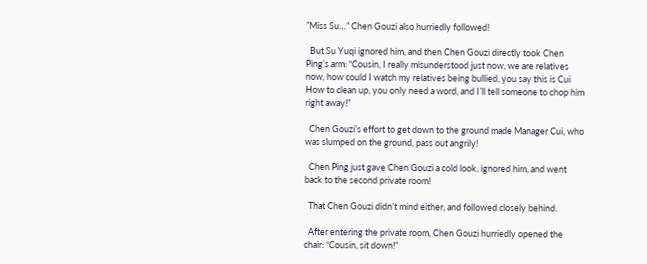”Miss Su…” Chen Gouzi also hurriedly followed!

  But Su Yuqi ignored him, and then Chen Gouzi directly took Chen Ping’s arm: “Cousin, I really misunderstood just now, we are relatives now, how could I watch my relatives being bullied, you say this is Cui How to clean up, you only need a word, and I’ll tell someone to chop him right away!”

  Chen Gouzi’s effort to get down to the ground made Manager Cui, who was slumped on the ground, pass out angrily!

  Chen Ping just gave Chen Gouzi a cold look, ignored him, and went back to the second private room!

  That Chen Gouzi didn’t mind either, and followed closely behind.

  After entering the private room, Chen Gouzi hurriedly opened the chair: “Cousin, sit down!”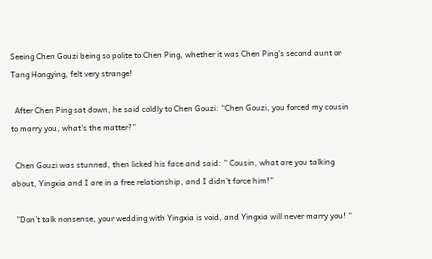Seeing Chen Gouzi being so polite to Chen Ping, whether it was Chen Ping’s second aunt or Tang Hongying, felt very strange!

  After Chen Ping sat down, he said coldly to Chen Gouzi: “Chen Gouzi, you forced my cousin to marry you, what’s the matter?”

  Chen Gouzi was stunned, then licked his face and said: ” Cousin, what are you talking about, Yingxia and I are in a free relationship, and I didn’t force him!”

  ”Don’t talk nonsense, your wedding with Yingxia is void, and Yingxia will never marry you! “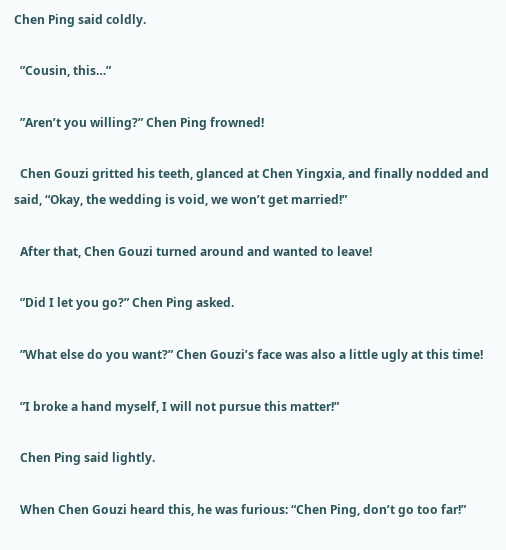Chen Ping said coldly.

  ”Cousin, this…”

  ”Aren’t you willing?” Chen Ping frowned!

  Chen Gouzi gritted his teeth, glanced at Chen Yingxia, and finally nodded and said, “Okay, the wedding is void, we won’t get married!”

  After that, Chen Gouzi turned around and wanted to leave!

  ”Did I let you go?” Chen Ping asked.

  ”What else do you want?” Chen Gouzi’s face was also a little ugly at this time!

  ”I broke a hand myself, I will not pursue this matter!”

  Chen Ping said lightly.

  When Chen Gouzi heard this, he was furious: “Chen Ping, don’t go too far!”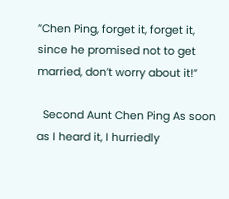”Chen Ping, forget it, forget it, since he promised not to get married, don’t worry about it!”

  Second Aunt Chen Ping As soon as I heard it, I hurriedly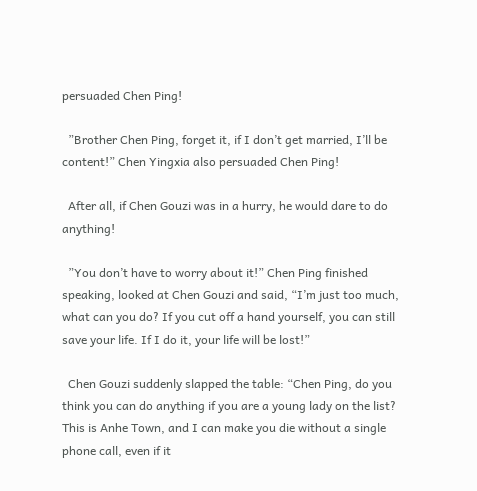persuaded Chen Ping!

  ”Brother Chen Ping, forget it, if I don’t get married, I’ll be content!” Chen Yingxia also persuaded Chen Ping!

  After all, if Chen Gouzi was in a hurry, he would dare to do anything!

  ”You don’t have to worry about it!” Chen Ping finished speaking, looked at Chen Gouzi and said, “I’m just too much, what can you do? If you cut off a hand yourself, you can still save your life. If I do it, your life will be lost!”

  Chen Gouzi suddenly slapped the table: “Chen Ping, do you think you can do anything if you are a young lady on the list? This is Anhe Town, and I can make you die without a single phone call, even if it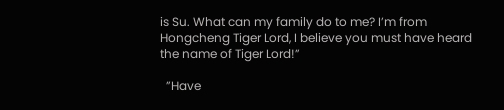is Su. What can my family do to me? I’m from Hongcheng Tiger Lord, I believe you must have heard the name of Tiger Lord!”

  ”Have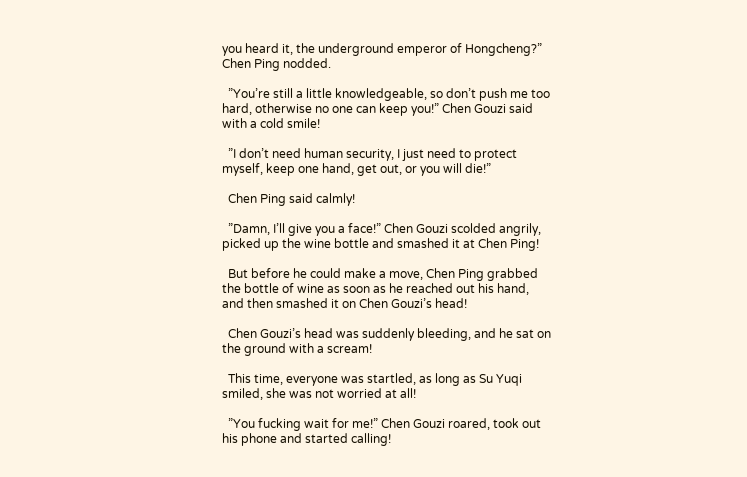you heard it, the underground emperor of Hongcheng?” Chen Ping nodded.

  ”You’re still a little knowledgeable, so don’t push me too hard, otherwise no one can keep you!” Chen Gouzi said with a cold smile!

  ”I don’t need human security, I just need to protect myself, keep one hand, get out, or you will die!”

  Chen Ping said calmly!

  ”Damn, I’ll give you a face!” Chen Gouzi scolded angrily, picked up the wine bottle and smashed it at Chen Ping!

  But before he could make a move, Chen Ping grabbed the bottle of wine as soon as he reached out his hand, and then smashed it on Chen Gouzi’s head!

  Chen Gouzi’s head was suddenly bleeding, and he sat on the ground with a scream!

  This time, everyone was startled, as long as Su Yuqi smiled, she was not worried at all!

  ”You fucking wait for me!” Chen Gouzi roared, took out his phone and started calling!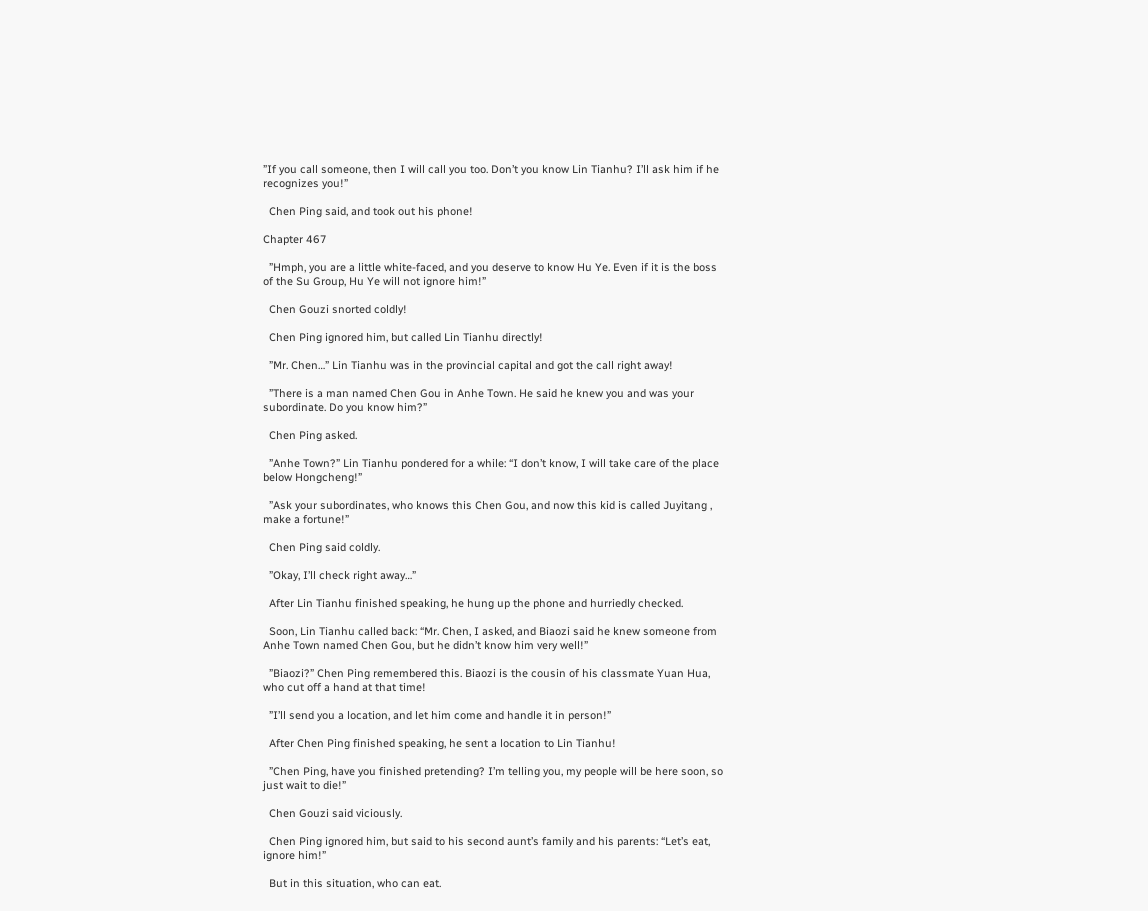”If you call someone, then I will call you too. Don’t you know Lin Tianhu? I’ll ask him if he recognizes you!”

  Chen Ping said, and took out his phone!

Chapter 467

  ”Hmph, you are a little white-faced, and you deserve to know Hu Ye. Even if it is the boss of the Su Group, Hu Ye will not ignore him!”

  Chen Gouzi snorted coldly!

  Chen Ping ignored him, but called Lin Tianhu directly!

  ”Mr. Chen…” Lin Tianhu was in the provincial capital and got the call right away!

  ”There is a man named Chen Gou in Anhe Town. He said he knew you and was your subordinate. Do you know him?”

  Chen Ping asked.

  ”Anhe Town?” Lin Tianhu pondered for a while: “I don’t know, I will take care of the place below Hongcheng!”

  ”Ask your subordinates, who knows this Chen Gou, and now this kid is called Juyitang , make a fortune!”

  Chen Ping said coldly.

  ”Okay, I’ll check right away…”

  After Lin Tianhu finished speaking, he hung up the phone and hurriedly checked.

  Soon, Lin Tianhu called back: “Mr. Chen, I asked, and Biaozi said he knew someone from Anhe Town named Chen Gou, but he didn’t know him very well!”

  ”Biaozi?” Chen Ping remembered this. Biaozi is the cousin of his classmate Yuan Hua, who cut off a hand at that time!

  ”I’ll send you a location, and let him come and handle it in person!”

  After Chen Ping finished speaking, he sent a location to Lin Tianhu!

  ”Chen Ping, have you finished pretending? I’m telling you, my people will be here soon, so just wait to die!”

  Chen Gouzi said viciously.

  Chen Ping ignored him, but said to his second aunt’s family and his parents: “Let’s eat, ignore him!”

  But in this situation, who can eat.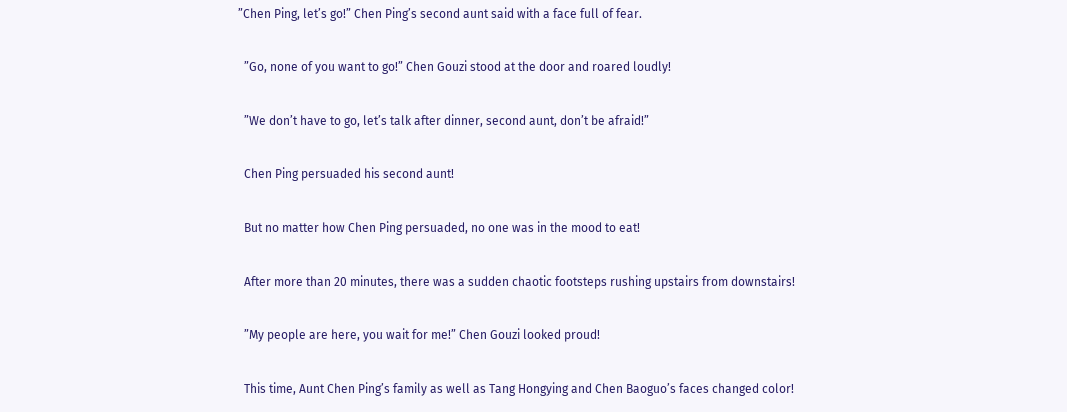”Chen Ping, let’s go!” Chen Ping’s second aunt said with a face full of fear.

  ”Go, none of you want to go!” Chen Gouzi stood at the door and roared loudly!

  ”We don’t have to go, let’s talk after dinner, second aunt, don’t be afraid!”

  Chen Ping persuaded his second aunt!

  But no matter how Chen Ping persuaded, no one was in the mood to eat!

  After more than 20 minutes, there was a sudden chaotic footsteps rushing upstairs from downstairs!

  ”My people are here, you wait for me!” Chen Gouzi looked proud!

  This time, Aunt Chen Ping’s family as well as Tang Hongying and Chen Baoguo’s faces changed color!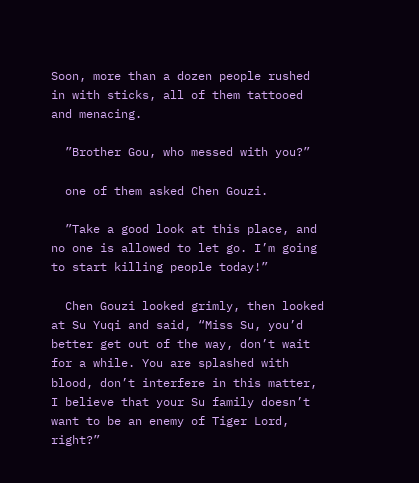Soon, more than a dozen people rushed in with sticks, all of them tattooed and menacing.

  ”Brother Gou, who messed with you?”

  one of them asked Chen Gouzi.

  ”Take a good look at this place, and no one is allowed to let go. I’m going to start killing people today!”

  Chen Gouzi looked grimly, then looked at Su Yuqi and said, “Miss Su, you’d better get out of the way, don’t wait for a while. You are splashed with blood, don’t interfere in this matter, I believe that your Su family doesn’t want to be an enemy of Tiger Lord, right?”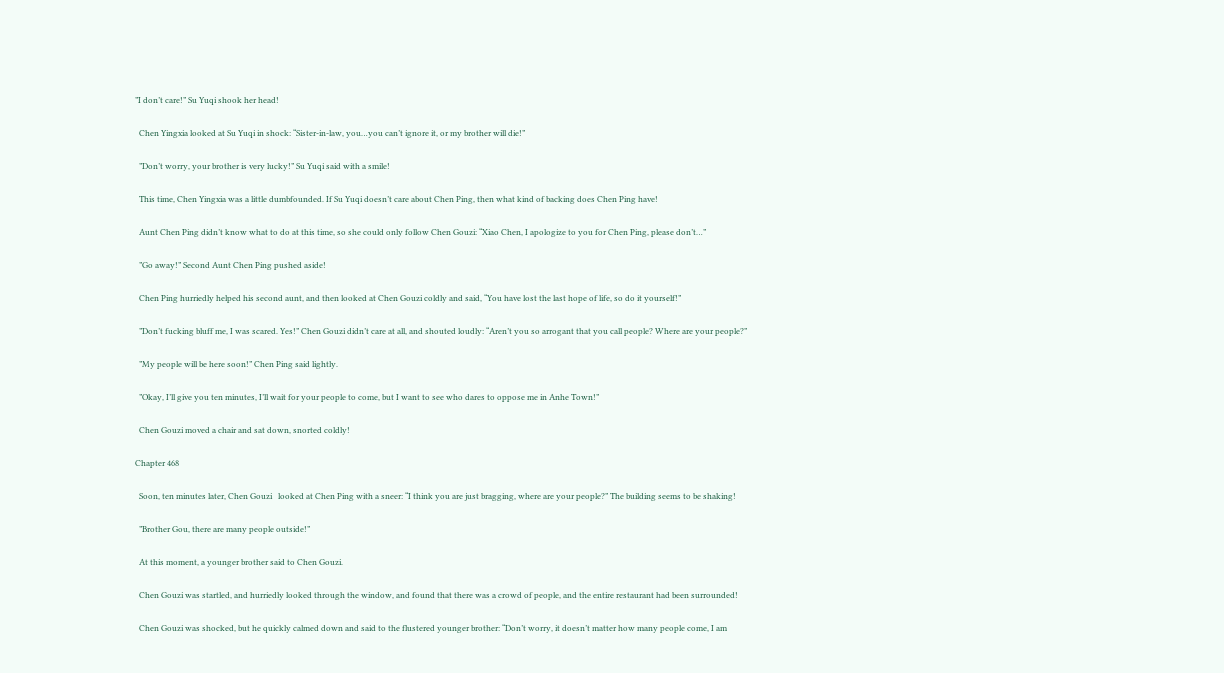”I don’t care!” Su Yuqi shook her head!

  Chen Yingxia looked at Su Yuqi in shock: “Sister-in-law, you…you can’t ignore it, or my brother will die!”

  ”Don’t worry, your brother is very lucky!” Su Yuqi said with a smile!

  This time, Chen Yingxia was a little dumbfounded. If Su Yuqi doesn’t care about Chen Ping, then what kind of backing does Chen Ping have!

  Aunt Chen Ping didn’t know what to do at this time, so she could only follow Chen Gouzi: “Xiao Chen, I apologize to you for Chen Ping, please don’t…”

  ”Go away!” Second Aunt Chen Ping pushed aside!

  Chen Ping hurriedly helped his second aunt, and then looked at Chen Gouzi coldly and said, “You have lost the last hope of life, so do it yourself!”

  ”Don’t fucking bluff me, I was scared. Yes!” Chen Gouzi didn’t care at all, and shouted loudly: “Aren’t you so arrogant that you call people? Where are your people?”

  ”My people will be here soon!” Chen Ping said lightly.

  ”Okay, I’ll give you ten minutes, I’ll wait for your people to come, but I want to see who dares to oppose me in Anhe Town!”

  Chen Gouzi moved a chair and sat down, snorted coldly!

Chapter 468

  Soon, ten minutes later, Chen Gouzi   looked at Chen Ping with a sneer: “I think you are just bragging, where are your people?” The building seems to be shaking!

  ”Brother Gou, there are many people outside!”

  At this moment, a younger brother said to Chen Gouzi.

  Chen Gouzi was startled, and hurriedly looked through the window, and found that there was a crowd of people, and the entire restaurant had been surrounded!

  Chen Gouzi was shocked, but he quickly calmed down and said to the flustered younger brother: “Don’t worry, it doesn’t matter how many people come, I am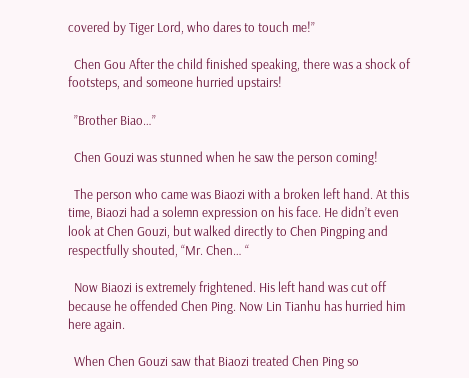covered by Tiger Lord, who dares to touch me!”

  Chen Gou After the child finished speaking, there was a shock of footsteps, and someone hurried upstairs!

  ”Brother Biao…”

  Chen Gouzi was stunned when he saw the person coming!

  The person who came was Biaozi with a broken left hand. At this time, Biaozi had a solemn expression on his face. He didn’t even look at Chen Gouzi, but walked directly to Chen Pingping and respectfully shouted, “Mr. Chen… “

  Now Biaozi is extremely frightened. His left hand was cut off because he offended Chen Ping. Now Lin Tianhu has hurried him here again.

  When Chen Gouzi saw that Biaozi treated Chen Ping so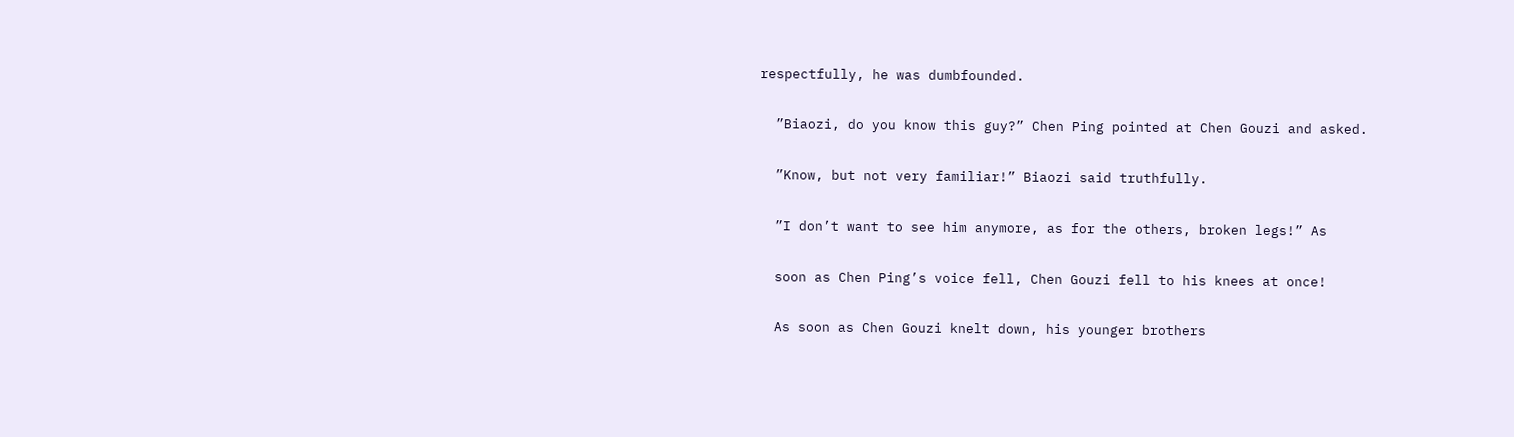respectfully, he was dumbfounded.

  ”Biaozi, do you know this guy?” Chen Ping pointed at Chen Gouzi and asked.

  ”Know, but not very familiar!” Biaozi said truthfully.

  ”I don’t want to see him anymore, as for the others, broken legs!” As

  soon as Chen Ping’s voice fell, Chen Gouzi fell to his knees at once!

  As soon as Chen Gouzi knelt down, his younger brothers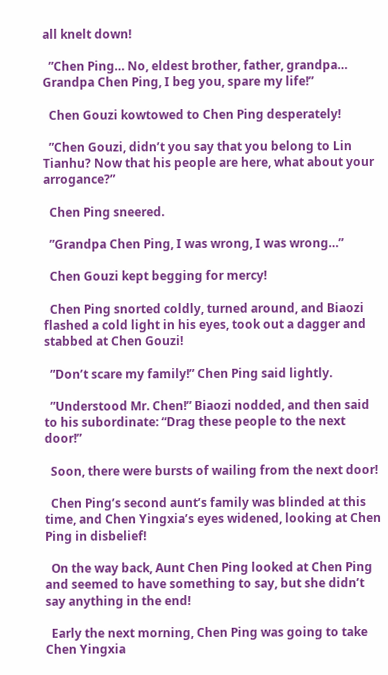all knelt down!

  ”Chen Ping… No, eldest brother, father, grandpa… Grandpa Chen Ping, I beg you, spare my life!”

  Chen Gouzi kowtowed to Chen Ping desperately!

  ”Chen Gouzi, didn’t you say that you belong to Lin Tianhu? Now that his people are here, what about your arrogance?”

  Chen Ping sneered.

  ”Grandpa Chen Ping, I was wrong, I was wrong…”

  Chen Gouzi kept begging for mercy!

  Chen Ping snorted coldly, turned around, and Biaozi flashed a cold light in his eyes, took out a dagger and stabbed at Chen Gouzi!

  ”Don’t scare my family!” Chen Ping said lightly.

  ”Understood Mr. Chen!” Biaozi nodded, and then said to his subordinate: “Drag these people to the next door!”

  Soon, there were bursts of wailing from the next door!

  Chen Ping’s second aunt’s family was blinded at this time, and Chen Yingxia’s eyes widened, looking at Chen Ping in disbelief!

  On the way back, Aunt Chen Ping looked at Chen Ping and seemed to have something to say, but she didn’t say anything in the end!

  Early the next morning, Chen Ping was going to take Chen Yingxia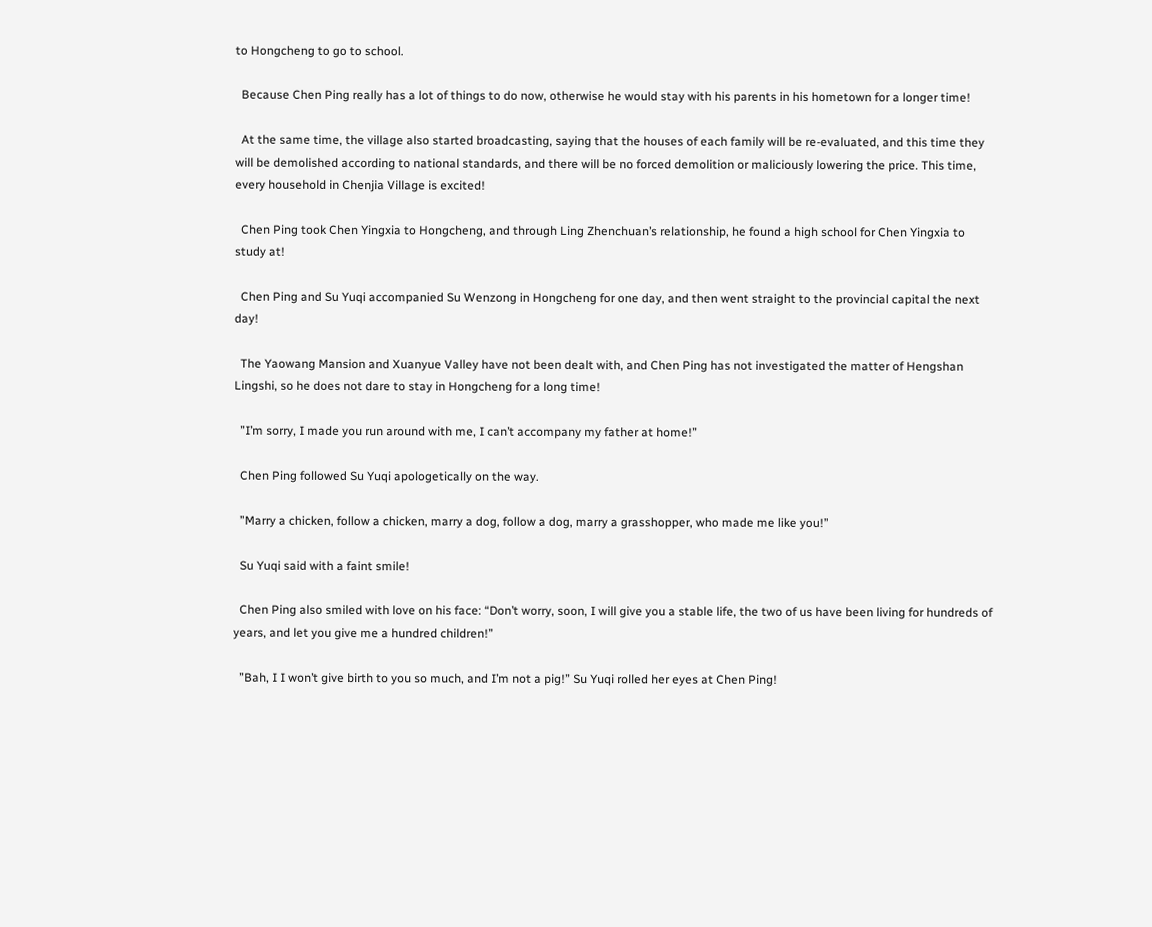to Hongcheng to go to school.

  Because Chen Ping really has a lot of things to do now, otherwise he would stay with his parents in his hometown for a longer time!

  At the same time, the village also started broadcasting, saying that the houses of each family will be re-evaluated, and this time they will be demolished according to national standards, and there will be no forced demolition or maliciously lowering the price. This time, every household in Chenjia Village is excited!

  Chen Ping took Chen Yingxia to Hongcheng, and through Ling Zhenchuan’s relationship, he found a high school for Chen Yingxia to study at!

  Chen Ping and Su Yuqi accompanied Su Wenzong in Hongcheng for one day, and then went straight to the provincial capital the next day!

  The Yaowang Mansion and Xuanyue Valley have not been dealt with, and Chen Ping has not investigated the matter of Hengshan Lingshi, so he does not dare to stay in Hongcheng for a long time!

  ”I’m sorry, I made you run around with me, I can’t accompany my father at home!”

  Chen Ping followed Su Yuqi apologetically on the way.

  ”Marry a chicken, follow a chicken, marry a dog, follow a dog, marry a grasshopper, who made me like you!”

  Su Yuqi said with a faint smile!

  Chen Ping also smiled with love on his face: “Don’t worry, soon, I will give you a stable life, the two of us have been living for hundreds of years, and let you give me a hundred children!”

  ”Bah, I I won’t give birth to you so much, and I’m not a pig!” Su Yuqi rolled her eyes at Chen Ping!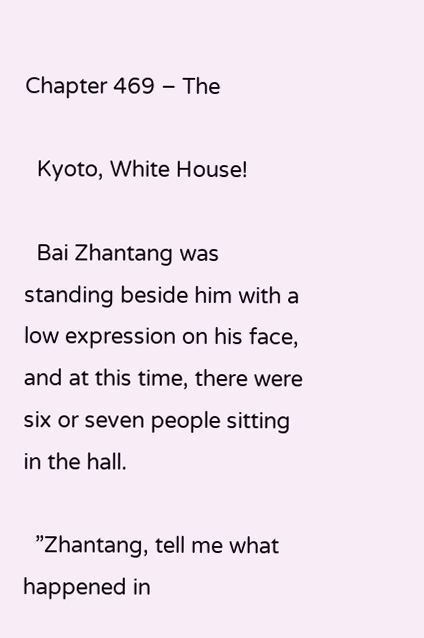Chapter 469 – The

  Kyoto, White House!

  Bai Zhantang was standing beside him with a low expression on his face, and at this time, there were six or seven people sitting in the hall.

  ”Zhantang, tell me what happened in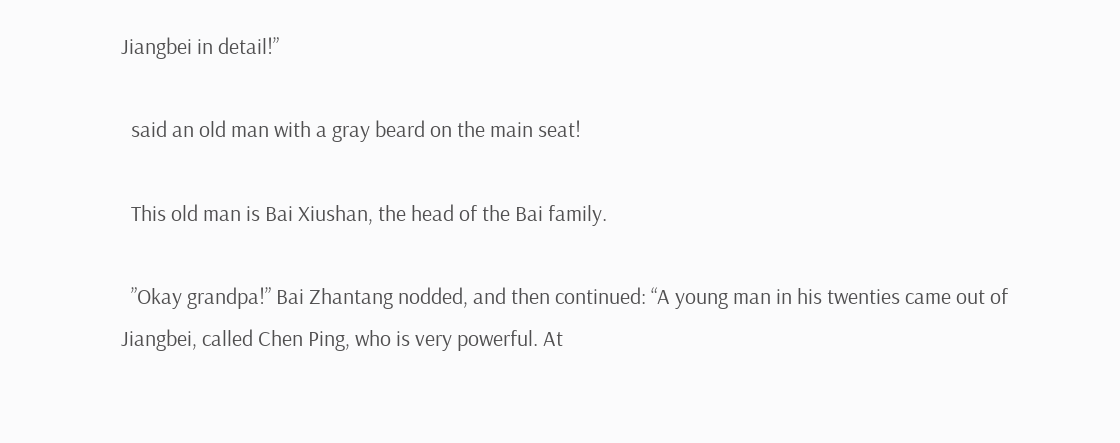Jiangbei in detail!”

  said an old man with a gray beard on the main seat!

  This old man is Bai Xiushan, the head of the Bai family.

  ”Okay grandpa!” Bai Zhantang nodded, and then continued: “A young man in his twenties came out of Jiangbei, called Chen Ping, who is very powerful. At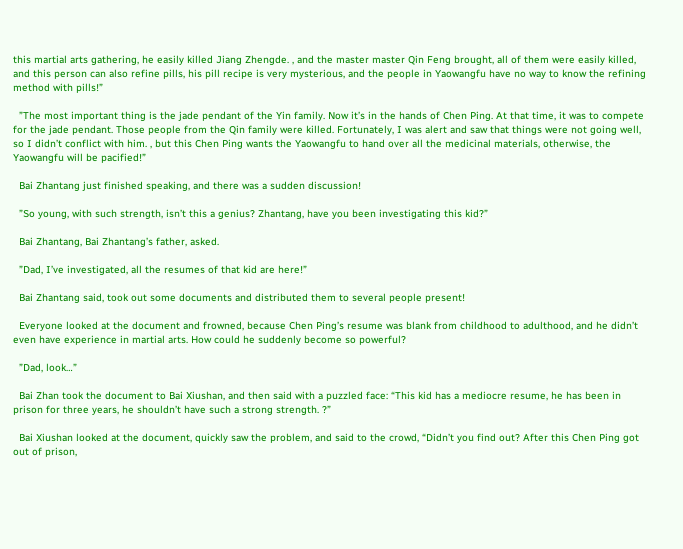this martial arts gathering, he easily killed Jiang Zhengde. , and the master master Qin Feng brought, all of them were easily killed, and this person can also refine pills, his pill recipe is very mysterious, and the people in Yaowangfu have no way to know the refining method with pills!”

  ”The most important thing is the jade pendant of the Yin family. Now it’s in the hands of Chen Ping. At that time, it was to compete for the jade pendant. Those people from the Qin family were killed. Fortunately, I was alert and saw that things were not going well, so I didn’t conflict with him. , but this Chen Ping wants the Yaowangfu to hand over all the medicinal materials, otherwise, the Yaowangfu will be pacified!”

  Bai Zhantang just finished speaking, and there was a sudden discussion!

  ”So young, with such strength, isn’t this a genius? Zhantang, have you been investigating this kid?”

  Bai Zhantang, Bai Zhantang’s father, asked.

  ”Dad, I’ve investigated, all the resumes of that kid are here!”

  Bai Zhantang said, took out some documents and distributed them to several people present!

  Everyone looked at the document and frowned, because Chen Ping’s resume was blank from childhood to adulthood, and he didn’t even have experience in martial arts. How could he suddenly become so powerful?

  ”Dad, look…”

  Bai Zhan took the document to Bai Xiushan, and then said with a puzzled face: “This kid has a mediocre resume, he has been in prison for three years, he shouldn’t have such a strong strength. ?”

  Bai Xiushan looked at the document, quickly saw the problem, and said to the crowd, “Didn’t you find out? After this Chen Ping got out of prison,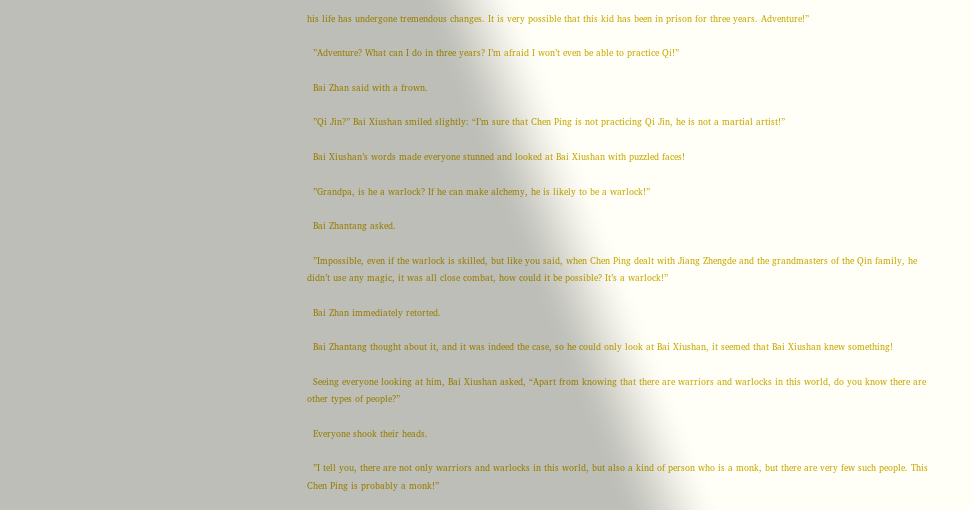his life has undergone tremendous changes. It is very possible that this kid has been in prison for three years. Adventure!”

  ”Adventure? What can I do in three years? I’m afraid I won’t even be able to practice Qi!”

  Bai Zhan said with a frown.

  ”Qi Jin?” Bai Xiushan smiled slightly: “I’m sure that Chen Ping is not practicing Qi Jin, he is not a martial artist!”

  Bai Xiushan’s words made everyone stunned and looked at Bai Xiushan with puzzled faces!

  ”Grandpa, is he a warlock? If he can make alchemy, he is likely to be a warlock!”

  Bai Zhantang asked.

  ”Impossible, even if the warlock is skilled, but like you said, when Chen Ping dealt with Jiang Zhengde and the grandmasters of the Qin family, he didn’t use any magic, it was all close combat, how could it be possible? It’s a warlock!”

  Bai Zhan immediately retorted.

  Bai Zhantang thought about it, and it was indeed the case, so he could only look at Bai Xiushan, it seemed that Bai Xiushan knew something!

  Seeing everyone looking at him, Bai Xiushan asked, “Apart from knowing that there are warriors and warlocks in this world, do you know there are other types of people?”

  Everyone shook their heads.

  ”I tell you, there are not only warriors and warlocks in this world, but also a kind of person who is a monk, but there are very few such people. This Chen Ping is probably a monk!”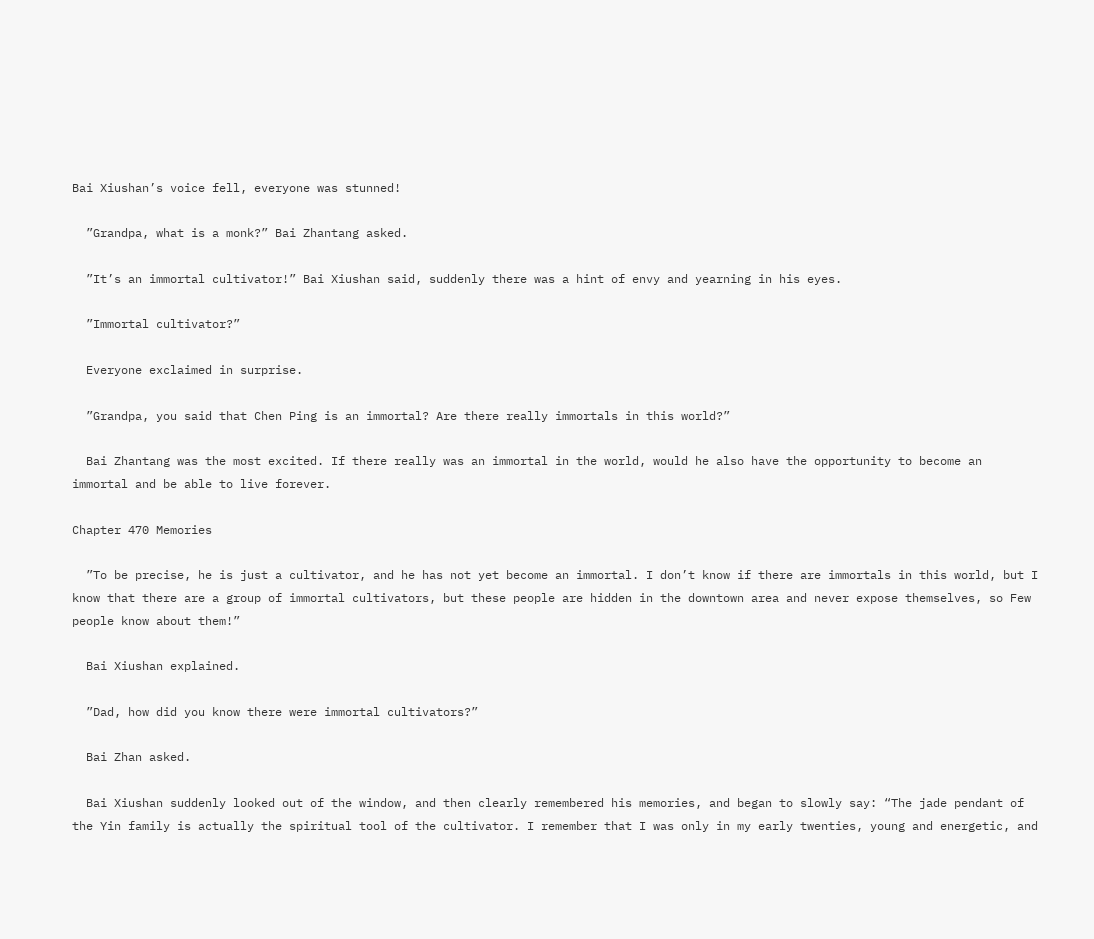Bai Xiushan’s voice fell, everyone was stunned!

  ”Grandpa, what is a monk?” Bai Zhantang asked.

  ”It’s an immortal cultivator!” Bai Xiushan said, suddenly there was a hint of envy and yearning in his eyes.

  ”Immortal cultivator?”

  Everyone exclaimed in surprise.

  ”Grandpa, you said that Chen Ping is an immortal? Are there really immortals in this world?”

  Bai Zhantang was the most excited. If there really was an immortal in the world, would he also have the opportunity to become an immortal and be able to live forever.

Chapter 470 Memories

  ”To be precise, he is just a cultivator, and he has not yet become an immortal. I don’t know if there are immortals in this world, but I know that there are a group of immortal cultivators, but these people are hidden in the downtown area and never expose themselves, so Few people know about them!”

  Bai Xiushan explained.

  ”Dad, how did you know there were immortal cultivators?”

  Bai Zhan asked.

  Bai Xiushan suddenly looked out of the window, and then clearly remembered his memories, and began to slowly say: “The jade pendant of the Yin family is actually the spiritual tool of the cultivator. I remember that I was only in my early twenties, young and energetic, and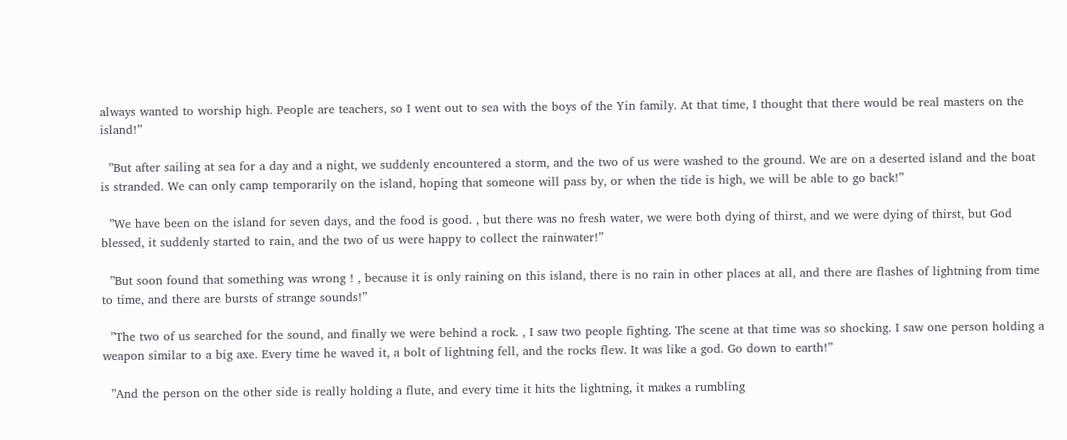always wanted to worship high. People are teachers, so I went out to sea with the boys of the Yin family. At that time, I thought that there would be real masters on the island!”

  ”But after sailing at sea for a day and a night, we suddenly encountered a storm, and the two of us were washed to the ground. We are on a deserted island and the boat is stranded. We can only camp temporarily on the island, hoping that someone will pass by, or when the tide is high, we will be able to go back!”

  ”We have been on the island for seven days, and the food is good. , but there was no fresh water, we were both dying of thirst, and we were dying of thirst, but God blessed, it suddenly started to rain, and the two of us were happy to collect the rainwater!”

  ”But soon found that something was wrong ! , because it is only raining on this island, there is no rain in other places at all, and there are flashes of lightning from time to time, and there are bursts of strange sounds!”

  ”The two of us searched for the sound, and finally we were behind a rock. , I saw two people fighting. The scene at that time was so shocking. I saw one person holding a weapon similar to a big axe. Every time he waved it, a bolt of lightning fell, and the rocks flew. It was like a god. Go down to earth!”

  ”And the person on the other side is really holding a flute, and every time it hits the lightning, it makes a rumbling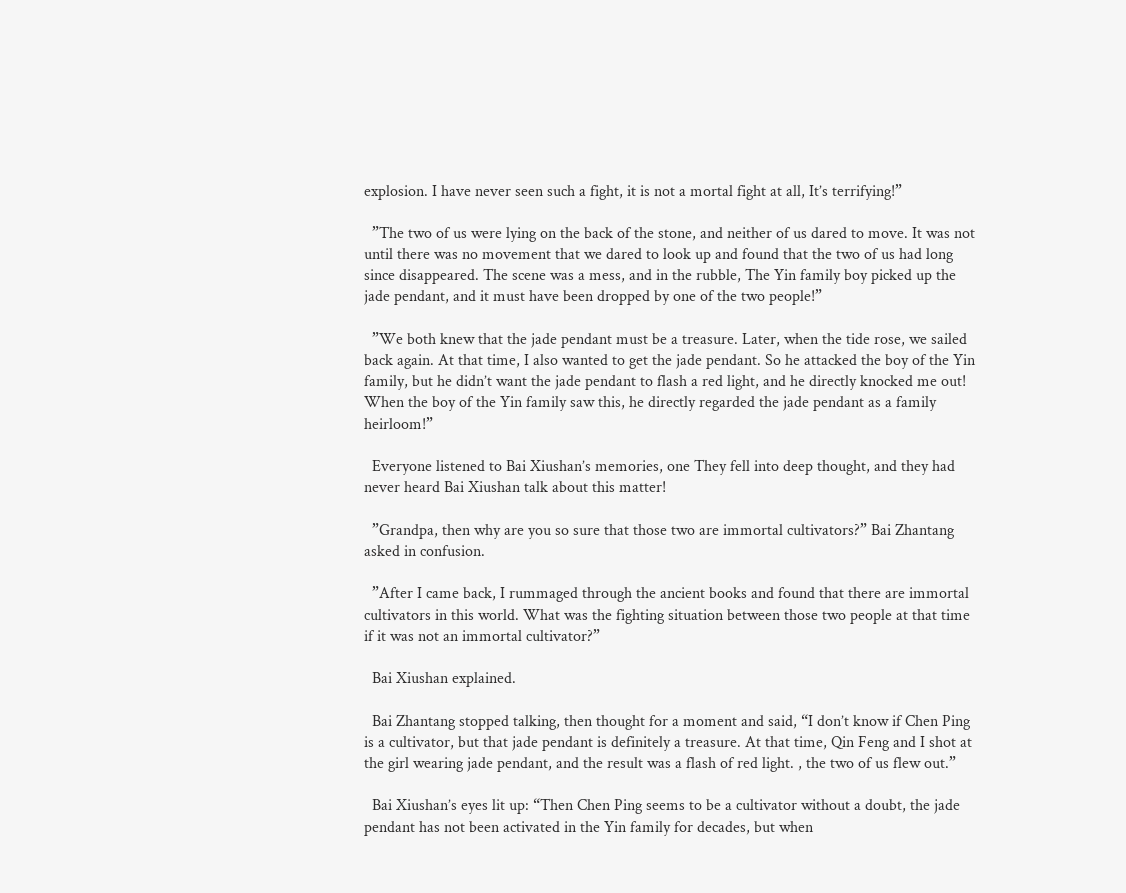explosion. I have never seen such a fight, it is not a mortal fight at all, It’s terrifying!”

  ”The two of us were lying on the back of the stone, and neither of us dared to move. It was not until there was no movement that we dared to look up and found that the two of us had long since disappeared. The scene was a mess, and in the rubble, The Yin family boy picked up the jade pendant, and it must have been dropped by one of the two people!”

  ”We both knew that the jade pendant must be a treasure. Later, when the tide rose, we sailed back again. At that time, I also wanted to get the jade pendant. So he attacked the boy of the Yin family, but he didn’t want the jade pendant to flash a red light, and he directly knocked me out! When the boy of the Yin family saw this, he directly regarded the jade pendant as a family heirloom!”

  Everyone listened to Bai Xiushan’s memories, one They fell into deep thought, and they had never heard Bai Xiushan talk about this matter!

  ”Grandpa, then why are you so sure that those two are immortal cultivators?” Bai Zhantang asked in confusion.

  ”After I came back, I rummaged through the ancient books and found that there are immortal cultivators in this world. What was the fighting situation between those two people at that time if it was not an immortal cultivator?”

  Bai Xiushan explained.

  Bai Zhantang stopped talking, then thought for a moment and said, “I don’t know if Chen Ping is a cultivator, but that jade pendant is definitely a treasure. At that time, Qin Feng and I shot at the girl wearing jade pendant, and the result was a flash of red light. , the two of us flew out.”

  Bai Xiushan’s eyes lit up: “Then Chen Ping seems to be a cultivator without a doubt, the jade pendant has not been activated in the Yin family for decades, but when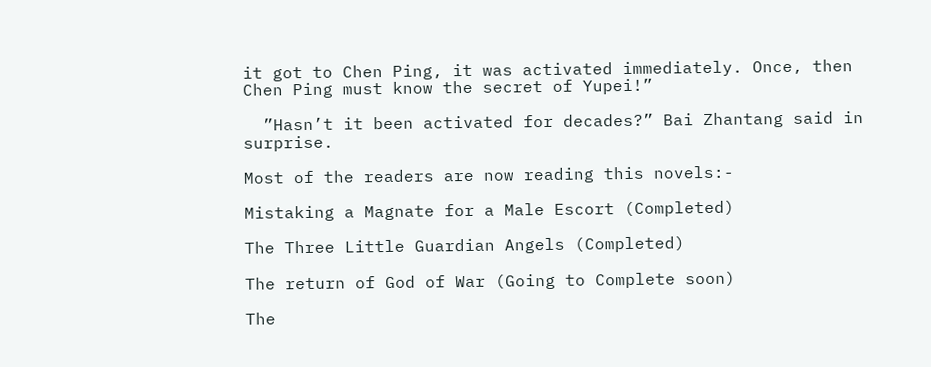it got to Chen Ping, it was activated immediately. Once, then Chen Ping must know the secret of Yupei!”

  ”Hasn’t it been activated for decades?” Bai Zhantang said in surprise.

Most of the readers are now reading this novels:-

Mistaking a Magnate for a Male Escort (Completed)

The Three Little Guardian Angels (Completed)

The return of God of War (Going to Complete soon)

The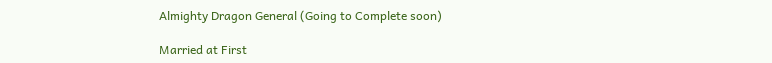Almighty Dragon General (Going to Complete soon)

Married at First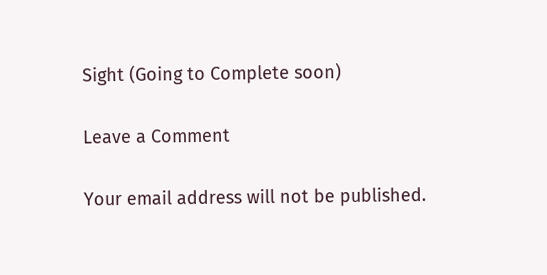Sight (Going to Complete soon)

Leave a Comment

Your email address will not be published.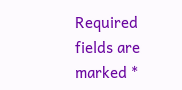Required fields are marked *